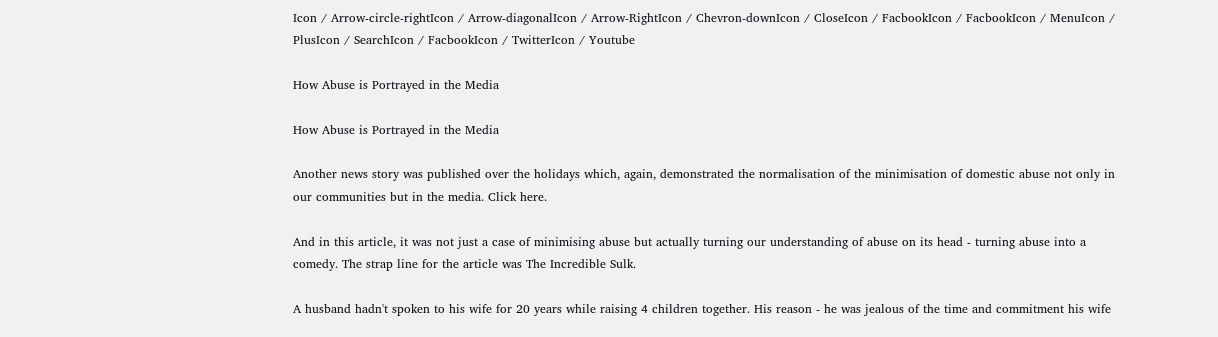Icon / Arrow-circle-rightIcon / Arrow-diagonalIcon / Arrow-RightIcon / Chevron-downIcon / CloseIcon / FacbookIcon / FacbookIcon / MenuIcon / PlusIcon / SearchIcon / FacbookIcon / TwitterIcon / Youtube

How Abuse is Portrayed in the Media

How Abuse is Portrayed in the Media

Another news story was published over the holidays which, again, demonstrated the normalisation of the minimisation of domestic abuse not only in our communities but in the media. Click here.

And in this article, it was not just a case of minimising abuse but actually turning our understanding of abuse on its head - turning abuse into a comedy. The strap line for the article was The Incredible Sulk.

A husband hadn't spoken to his wife for 20 years while raising 4 children together. His reason - he was jealous of the time and commitment his wife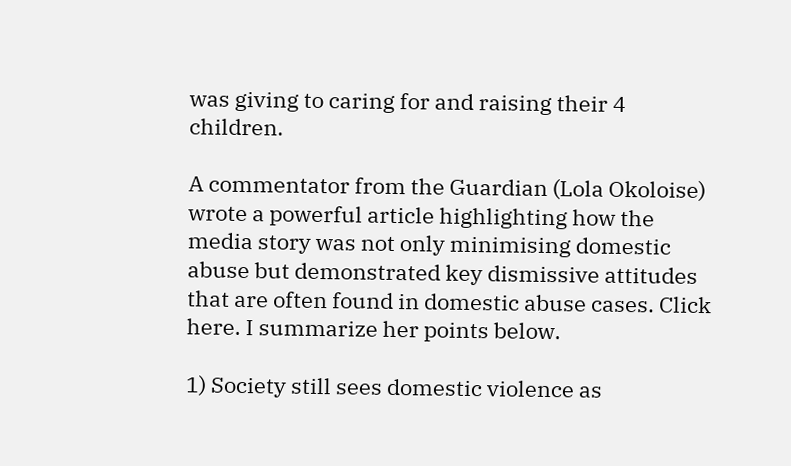was giving to caring for and raising their 4 children.

A commentator from the Guardian (Lola Okoloise) wrote a powerful article highlighting how the media story was not only minimising domestic abuse but demonstrated key dismissive attitudes that are often found in domestic abuse cases. Click here. I summarize her points below.

1) Society still sees domestic violence as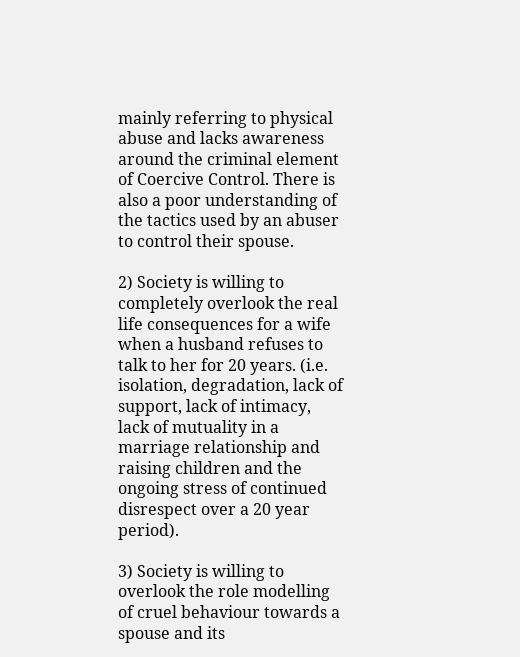mainly referring to physical abuse and lacks awareness around the criminal element of Coercive Control. There is also a poor understanding of the tactics used by an abuser to control their spouse.

2) Society is willing to completely overlook the real life consequences for a wife when a husband refuses to talk to her for 20 years. (i.e. isolation, degradation, lack of support, lack of intimacy, lack of mutuality in a marriage relationship and raising children and the ongoing stress of continued disrespect over a 20 year period).

3) Society is willing to overlook the role modelling of cruel behaviour towards a spouse and its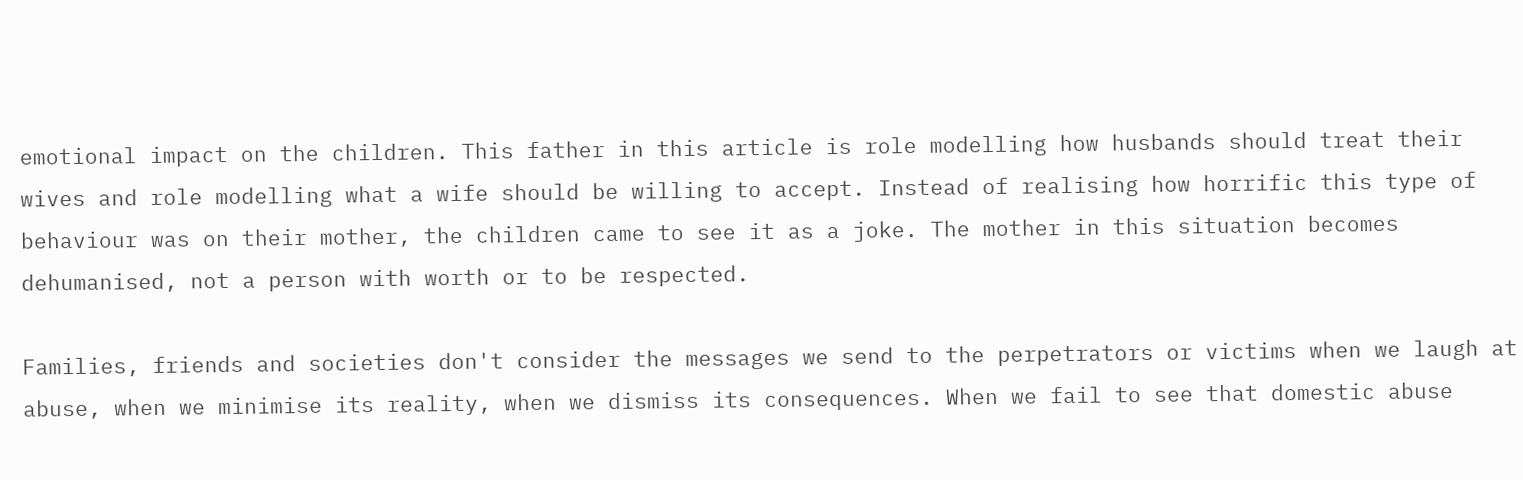emotional impact on the children. This father in this article is role modelling how husbands should treat their wives and role modelling what a wife should be willing to accept. Instead of realising how horrific this type of behaviour was on their mother, the children came to see it as a joke. The mother in this situation becomes dehumanised, not a person with worth or to be respected.

Families, friends and societies don't consider the messages we send to the perpetrators or victims when we laugh at abuse, when we minimise its reality, when we dismiss its consequences. When we fail to see that domestic abuse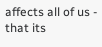affects all of us - that its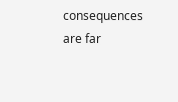consequences are far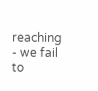reaching - we fail to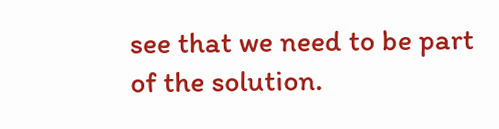see that we need to be part of the solution.